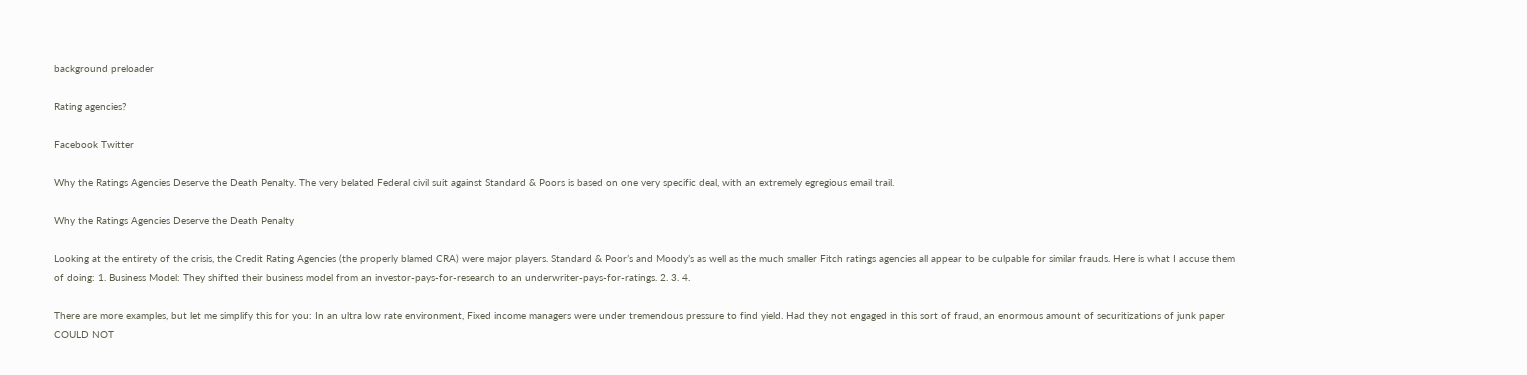background preloader

Rating agencies?

Facebook Twitter

Why the Ratings Agencies Deserve the Death Penalty. The very belated Federal civil suit against Standard & Poors is based on one very specific deal, with an extremely egregious email trail.

Why the Ratings Agencies Deserve the Death Penalty

Looking at the entirety of the crisis, the Credit Rating Agencies (the properly blamed CRA) were major players. Standard & Poor’s and Moody’s as well as the much smaller Fitch ratings agencies all appear to be culpable for similar frauds. Here is what I accuse them of doing: 1. Business Model: They shifted their business model from an investor-pays-for-research to an underwriter-pays-for-ratings. 2. 3. 4.

There are more examples, but let me simplify this for you: In an ultra low rate environment, Fixed income managers were under tremendous pressure to find yield. Had they not engaged in this sort of fraud, an enormous amount of securitizations of junk paper COULD NOT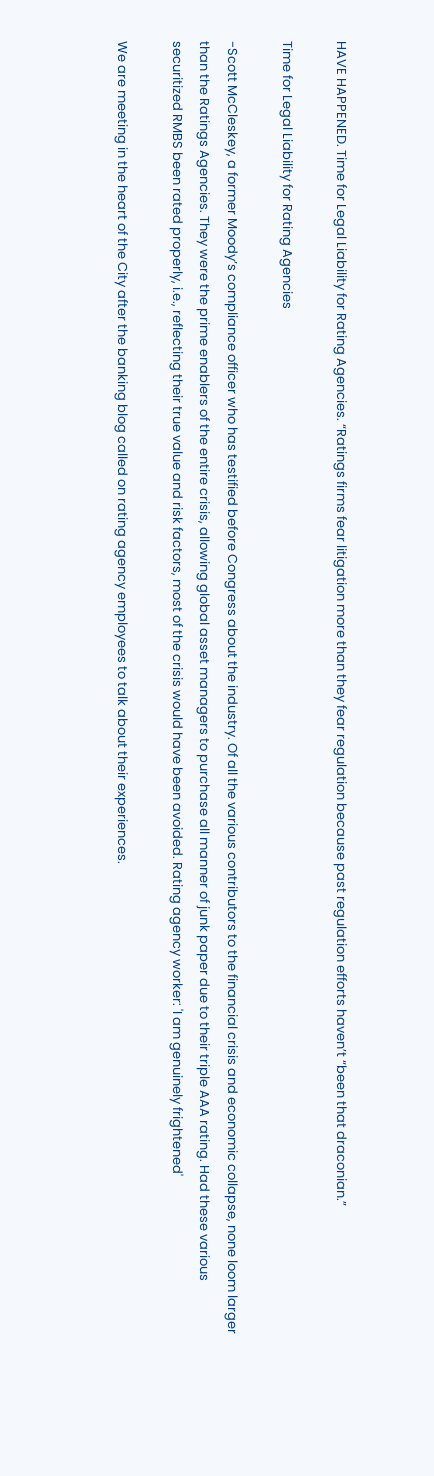HAVE HAPPENED. Time for Legal Liability for Rating Agencies. “Ratings firms fear litigation more than they fear regulation because past regulation efforts haven’t “been that draconian.”

Time for Legal Liability for Rating Agencies

-Scott McCleskey, a former Moody’s compliance officer who has testified before Congress about the industry. Of all the various contributors to the financial crisis and economic collapse, none loom larger than the Ratings Agencies. They were the prime enablers of the entire crisis, allowing global asset managers to purchase all manner of junk paper due to their triple AAA rating. Had these various securitized RMBS been rated properly, i.e., reflecting their true value and risk factors, most of the crisis would have been avoided. Rating agency worker: 'I am genuinely frightened'

We are meeting in the heart of the City after the banking blog called on rating agency employees to talk about their experiences.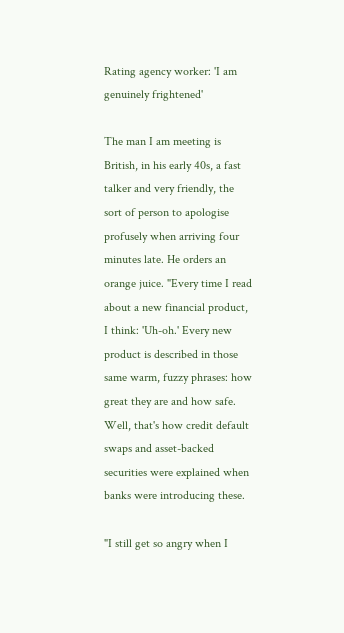Rating agency worker: 'I am genuinely frightened'

The man I am meeting is British, in his early 40s, a fast talker and very friendly, the sort of person to apologise profusely when arriving four minutes late. He orders an orange juice. "Every time I read about a new financial product, I think: 'Uh-oh.' Every new product is described in those same warm, fuzzy phrases: how great they are and how safe. Well, that's how credit default swaps and asset-backed securities were explained when banks were introducing these.

"I still get so angry when I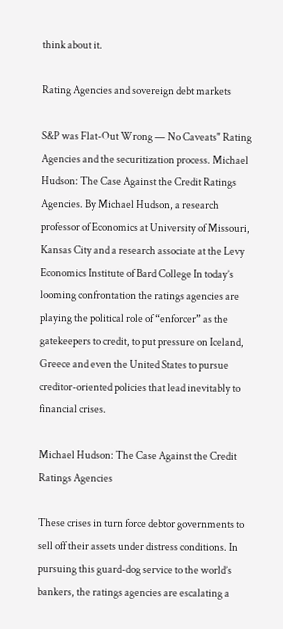think about it.

Rating Agencies and sovereign debt markets

S&P was Flat-Out Wrong — No Caveats" Rating Agencies and the securitization process. Michael Hudson: The Case Against the Credit Ratings Agencies. By Michael Hudson, a research professor of Economics at University of Missouri, Kansas City and a research associate at the Levy Economics Institute of Bard College In today’s looming confrontation the ratings agencies are playing the political role of “enforcer” as the gatekeepers to credit, to put pressure on Iceland, Greece and even the United States to pursue creditor-oriented policies that lead inevitably to financial crises.

Michael Hudson: The Case Against the Credit Ratings Agencies

These crises in turn force debtor governments to sell off their assets under distress conditions. In pursuing this guard-dog service to the world’s bankers, the ratings agencies are escalating a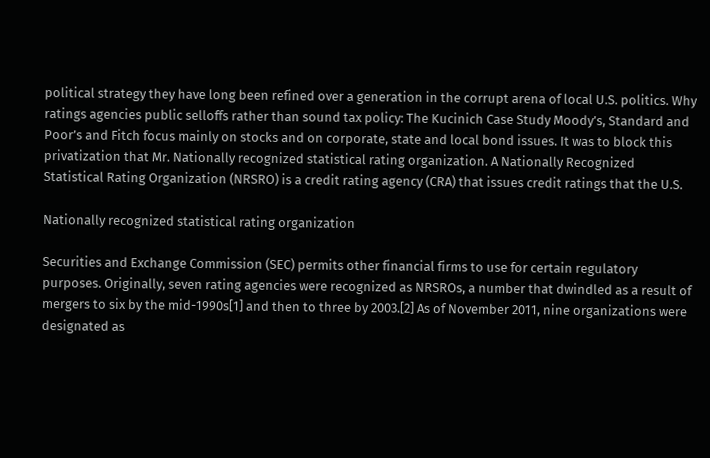political strategy they have long been refined over a generation in the corrupt arena of local U.S. politics. Why ratings agencies public selloffs rather than sound tax policy: The Kucinich Case Study Moody’s, Standard and Poor’s and Fitch focus mainly on stocks and on corporate, state and local bond issues. It was to block this privatization that Mr. Nationally recognized statistical rating organization. A Nationally Recognized Statistical Rating Organization (NRSRO) is a credit rating agency (CRA) that issues credit ratings that the U.S.

Nationally recognized statistical rating organization

Securities and Exchange Commission (SEC) permits other financial firms to use for certain regulatory purposes. Originally, seven rating agencies were recognized as NRSROs, a number that dwindled as a result of mergers to six by the mid-1990s[1] and then to three by 2003.[2] As of November 2011, nine organizations were designated as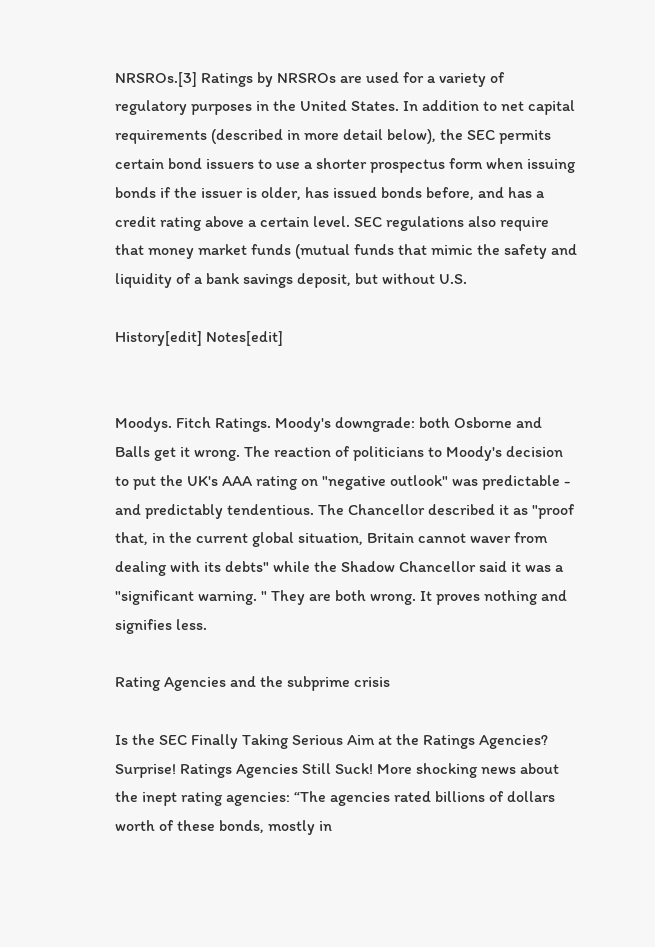NRSROs.[3] Ratings by NRSROs are used for a variety of regulatory purposes in the United States. In addition to net capital requirements (described in more detail below), the SEC permits certain bond issuers to use a shorter prospectus form when issuing bonds if the issuer is older, has issued bonds before, and has a credit rating above a certain level. SEC regulations also require that money market funds (mutual funds that mimic the safety and liquidity of a bank savings deposit, but without U.S.

History[edit] Notes[edit]


Moodys. Fitch Ratings. Moody's downgrade: both Osborne and Balls get it wrong. The reaction of politicians to Moody's decision to put the UK's AAA rating on "negative outlook" was predictable - and predictably tendentious. The Chancellor described it as "proof that, in the current global situation, Britain cannot waver from dealing with its debts" while the Shadow Chancellor said it was a "significant warning. " They are both wrong. It proves nothing and signifies less.

Rating Agencies and the subprime crisis

Is the SEC Finally Taking Serious Aim at the Ratings Agencies? Surprise! Ratings Agencies Still Suck! More shocking news about the inept rating agencies: “The agencies rated billions of dollars worth of these bonds, mostly in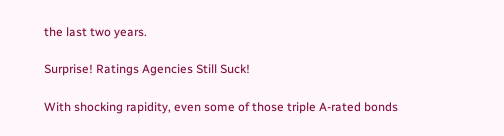the last two years.

Surprise! Ratings Agencies Still Suck!

With shocking rapidity, even some of those triple A-rated bonds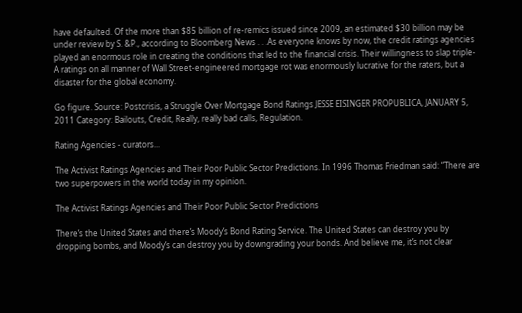have defaulted. Of the more than $85 billion of re-remics issued since 2009, an estimated $30 billion may be under review by S. &P., according to Bloomberg News . . .As everyone knows by now, the credit ratings agencies played an enormous role in creating the conditions that led to the financial crisis. Their willingness to slap triple-A ratings on all manner of Wall Street-engineered mortgage rot was enormously lucrative for the raters, but a disaster for the global economy.

Go figure. Source: Postcrisis, a Struggle Over Mortgage Bond Ratings JESSE EISINGER PROPUBLICA, JANUARY 5, 2011 Category: Bailouts, Credit, Really, really bad calls, Regulation.

Rating Agencies - curators...

The Activist Ratings Agencies and Their Poor Public Sector Predictions. In 1996 Thomas Friedman said: “There are two superpowers in the world today in my opinion.

The Activist Ratings Agencies and Their Poor Public Sector Predictions

There’s the United States and there’s Moody’s Bond Rating Service. The United States can destroy you by dropping bombs, and Moody’s can destroy you by downgrading your bonds. And believe me, it’s not clear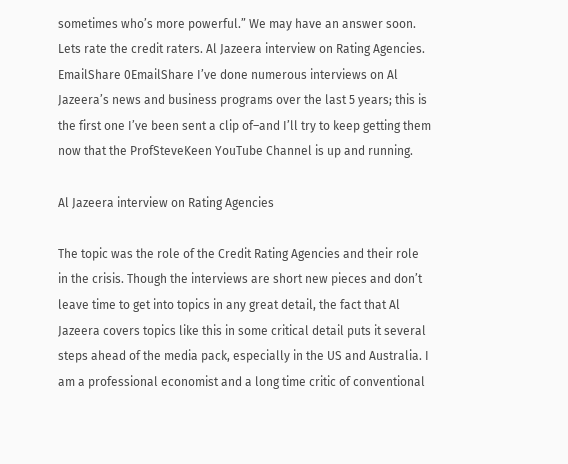sometimes who’s more powerful.” We may have an answer soon. Lets rate the credit raters. Al Jazeera interview on Rating Agencies. EmailShare 0EmailShare I’ve done numerous interviews on Al Jazeera’s news and business programs over the last 5 years; this is the first one I’ve been sent a clip of–and I’ll try to keep getting them now that the ProfSteveKeen YouTube Channel is up and running.

Al Jazeera interview on Rating Agencies

The topic was the role of the Credit Rating Agencies and their role in the crisis. Though the interviews are short new pieces and don’t leave time to get into topics in any great detail, the fact that Al Jazeera covers topics like this in some critical detail puts it several steps ahead of the media pack, especially in the US and Australia. I am a professional economist and a long time critic of conventional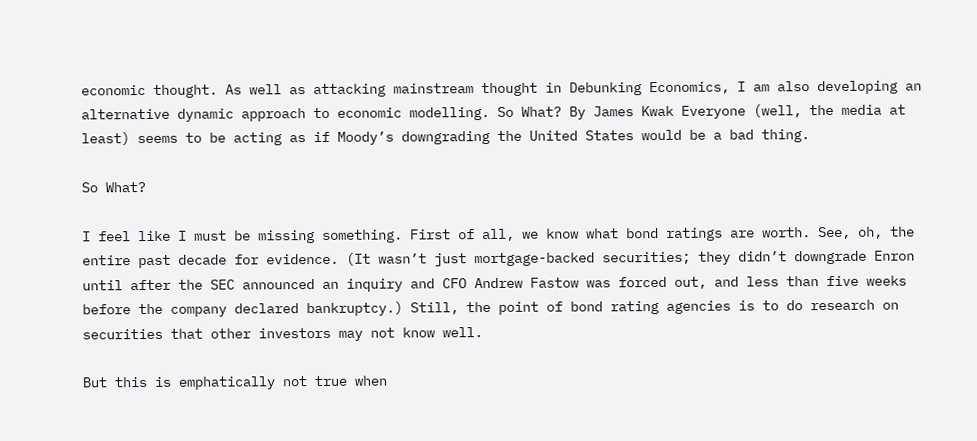economic thought. As well as attacking mainstream thought in Debunking Economics, I am also developing an alternative dynamic approach to economic modelling. So What? By James Kwak Everyone (well, the media at least) seems to be acting as if Moody’s downgrading the United States would be a bad thing.

So What?

I feel like I must be missing something. First of all, we know what bond ratings are worth. See, oh, the entire past decade for evidence. (It wasn’t just mortgage-backed securities; they didn’t downgrade Enron until after the SEC announced an inquiry and CFO Andrew Fastow was forced out, and less than five weeks before the company declared bankruptcy.) Still, the point of bond rating agencies is to do research on securities that other investors may not know well.

But this is emphatically not true when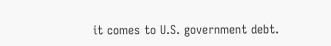it comes to U.S. government debt.